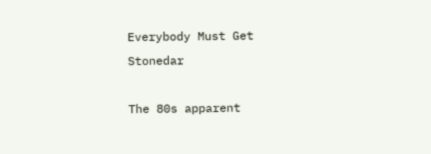Everybody Must Get Stonedar

The 80s apparent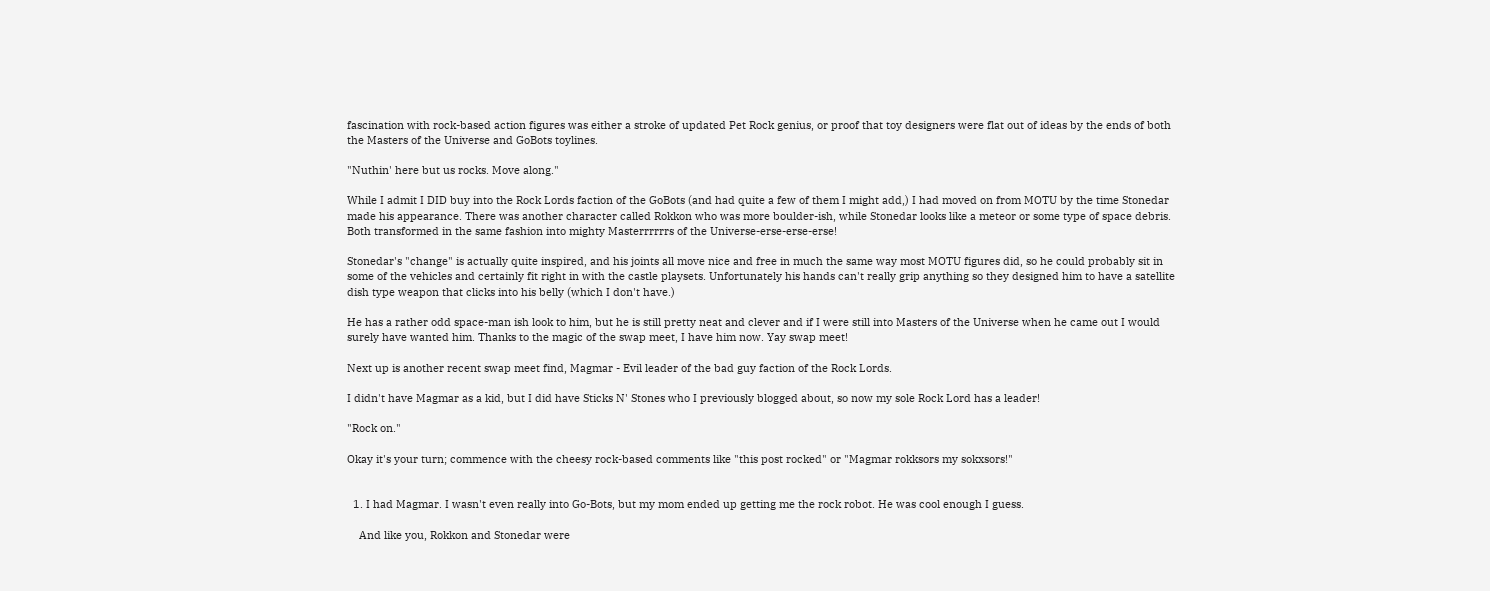fascination with rock-based action figures was either a stroke of updated Pet Rock genius, or proof that toy designers were flat out of ideas by the ends of both the Masters of the Universe and GoBots toylines.

"Nuthin' here but us rocks. Move along."

While I admit I DID buy into the Rock Lords faction of the GoBots (and had quite a few of them I might add,) I had moved on from MOTU by the time Stonedar made his appearance. There was another character called Rokkon who was more boulder-ish, while Stonedar looks like a meteor or some type of space debris. Both transformed in the same fashion into mighty Masterrrrrrs of the Universe-erse-erse-erse!

Stonedar's "change" is actually quite inspired, and his joints all move nice and free in much the same way most MOTU figures did, so he could probably sit in some of the vehicles and certainly fit right in with the castle playsets. Unfortunately his hands can't really grip anything so they designed him to have a satellite dish type weapon that clicks into his belly (which I don't have.)

He has a rather odd space-man ish look to him, but he is still pretty neat and clever and if I were still into Masters of the Universe when he came out I would surely have wanted him. Thanks to the magic of the swap meet, I have him now. Yay swap meet!

Next up is another recent swap meet find, Magmar - Evil leader of the bad guy faction of the Rock Lords.

I didn't have Magmar as a kid, but I did have Sticks N' Stones who I previously blogged about, so now my sole Rock Lord has a leader!

"Rock on."

Okay it's your turn; commence with the cheesy rock-based comments like "this post rocked" or "Magmar rokksors my sokxsors!"


  1. I had Magmar. I wasn't even really into Go-Bots, but my mom ended up getting me the rock robot. He was cool enough I guess.

    And like you, Rokkon and Stonedar were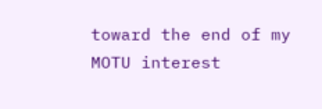toward the end of my MOTU interest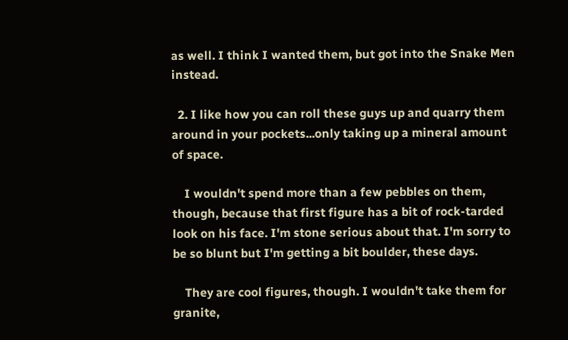as well. I think I wanted them, but got into the Snake Men instead.

  2. I like how you can roll these guys up and quarry them around in your pockets...only taking up a mineral amount of space.

    I wouldn't spend more than a few pebbles on them, though, because that first figure has a bit of rock-tarded look on his face. I'm stone serious about that. I'm sorry to be so blunt but I'm getting a bit boulder, these days.

    They are cool figures, though. I wouldn't take them for granite,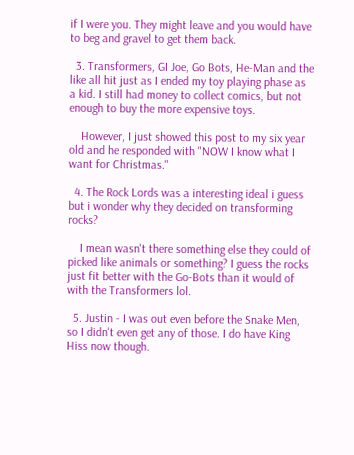if I were you. They might leave and you would have to beg and gravel to get them back.

  3. Transformers, GI Joe, Go Bots, He-Man and the like all hit just as I ended my toy playing phase as a kid. I still had money to collect comics, but not enough to buy the more expensive toys.

    However, I just showed this post to my six year old and he responded with "NOW I know what I want for Christmas."

  4. The Rock Lords was a interesting ideal i guess but i wonder why they decided on transforming rocks?

    I mean wasn't there something else they could of picked like animals or something? I guess the rocks just fit better with the Go-Bots than it would of with the Transformers lol.

  5. Justin - I was out even before the Snake Men, so I didn't even get any of those. I do have King Hiss now though.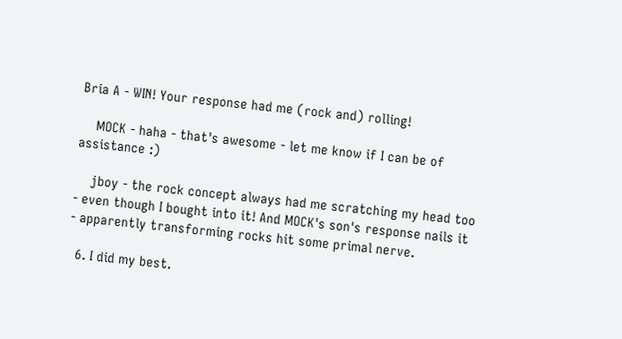Bria A - WIN! Your response had me (rock and) rolling!

    MOCK - haha - that's awesome - let me know if I can be of assistance :)

    jboy - the rock concept always had me scratching my head too - even though I bought into it! And MOCK's son's response nails it - apparently transforming rocks hit some primal nerve.

  6. I did my best.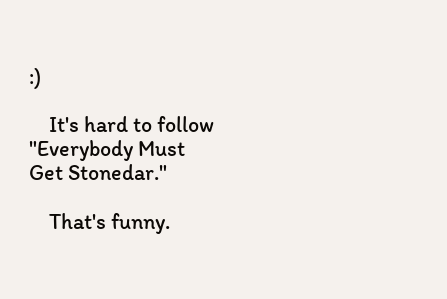:)

    It's hard to follow "Everybody Must Get Stonedar."

    That's funny.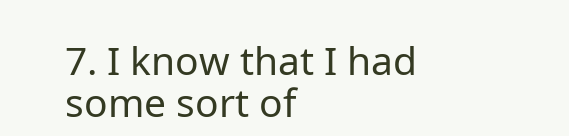7. I know that I had some sort of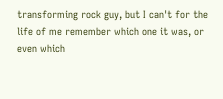transforming rock guy, but I can't for the life of me remember which one it was, or even which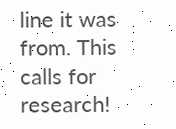line it was from. This calls for research!